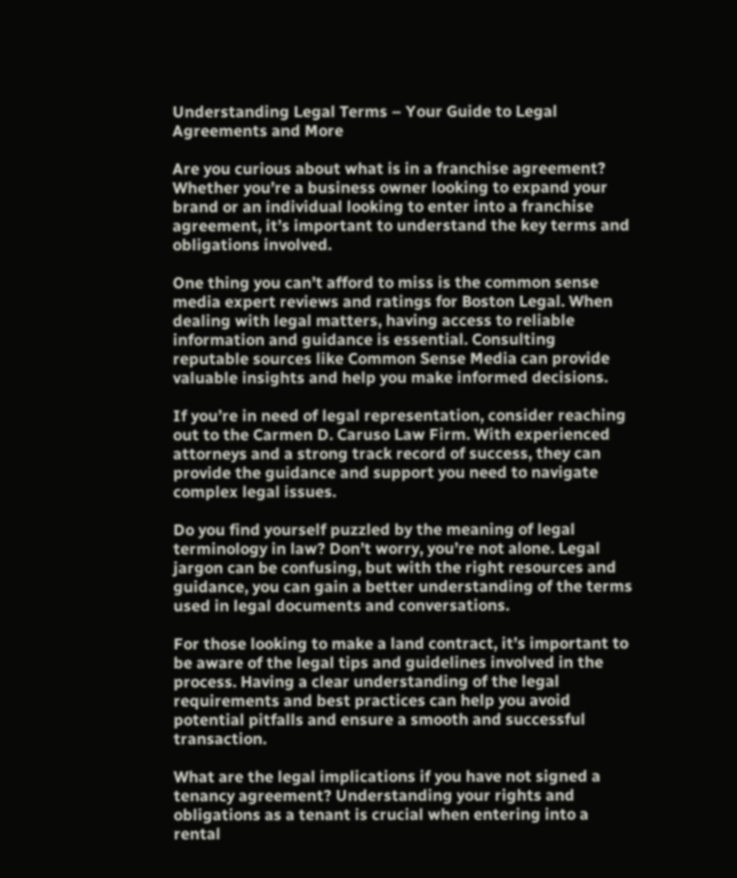Understanding Legal Terms – Your Guide to Legal Agreements and More

Are you curious about what is in a franchise agreement? Whether you’re a business owner looking to expand your brand or an individual looking to enter into a franchise agreement, it’s important to understand the key terms and obligations involved.

One thing you can’t afford to miss is the common sense media expert reviews and ratings for Boston Legal. When dealing with legal matters, having access to reliable information and guidance is essential. Consulting reputable sources like Common Sense Media can provide valuable insights and help you make informed decisions.

If you’re in need of legal representation, consider reaching out to the Carmen D. Caruso Law Firm. With experienced attorneys and a strong track record of success, they can provide the guidance and support you need to navigate complex legal issues.

Do you find yourself puzzled by the meaning of legal terminology in law? Don’t worry, you’re not alone. Legal jargon can be confusing, but with the right resources and guidance, you can gain a better understanding of the terms used in legal documents and conversations.

For those looking to make a land contract, it’s important to be aware of the legal tips and guidelines involved in the process. Having a clear understanding of the legal requirements and best practices can help you avoid potential pitfalls and ensure a smooth and successful transaction.

What are the legal implications if you have not signed a tenancy agreement? Understanding your rights and obligations as a tenant is crucial when entering into a rental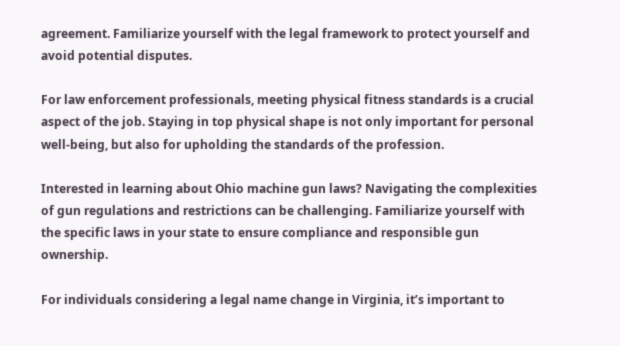agreement. Familiarize yourself with the legal framework to protect yourself and avoid potential disputes.

For law enforcement professionals, meeting physical fitness standards is a crucial aspect of the job. Staying in top physical shape is not only important for personal well-being, but also for upholding the standards of the profession.

Interested in learning about Ohio machine gun laws? Navigating the complexities of gun regulations and restrictions can be challenging. Familiarize yourself with the specific laws in your state to ensure compliance and responsible gun ownership.

For individuals considering a legal name change in Virginia, it’s important to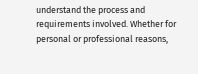understand the process and requirements involved. Whether for personal or professional reasons,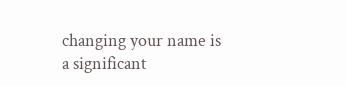changing your name is a significant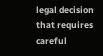legal decision that requires careful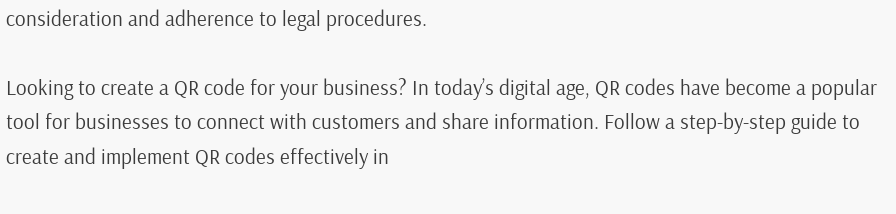consideration and adherence to legal procedures.

Looking to create a QR code for your business? In today’s digital age, QR codes have become a popular tool for businesses to connect with customers and share information. Follow a step-by-step guide to create and implement QR codes effectively in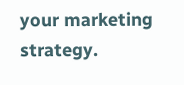your marketing strategy.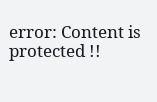error: Content is protected !!